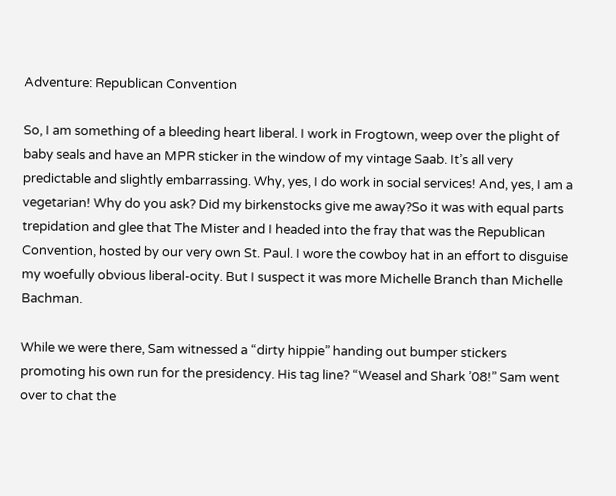Adventure: Republican Convention

So, I am something of a bleeding heart liberal. I work in Frogtown, weep over the plight of baby seals and have an MPR sticker in the window of my vintage Saab. It’s all very predictable and slightly embarrassing. Why, yes, I do work in social services! And, yes, I am a vegetarian! Why do you ask? Did my birkenstocks give me away?So it was with equal parts trepidation and glee that The Mister and I headed into the fray that was the Republican Convention, hosted by our very own St. Paul. I wore the cowboy hat in an effort to disguise my woefully obvious liberal-ocity. But I suspect it was more Michelle Branch than Michelle Bachman.

While we were there, Sam witnessed a “dirty hippie” handing out bumper stickers promoting his own run for the presidency. His tag line? “Weasel and Shark ’08!” Sam went over to chat the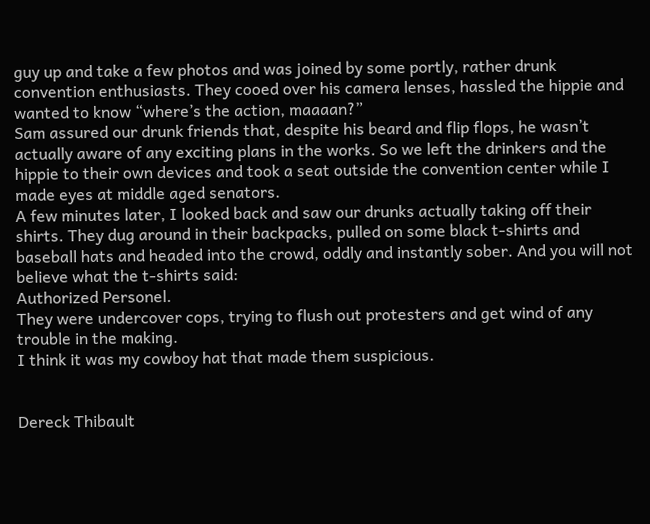guy up and take a few photos and was joined by some portly, rather drunk convention enthusiasts. They cooed over his camera lenses, hassled the hippie and wanted to know “where’s the action, maaaan?”
Sam assured our drunk friends that, despite his beard and flip flops, he wasn’t actually aware of any exciting plans in the works. So we left the drinkers and the hippie to their own devices and took a seat outside the convention center while I made eyes at middle aged senators.
A few minutes later, I looked back and saw our drunks actually taking off their shirts. They dug around in their backpacks, pulled on some black t-shirts and baseball hats and headed into the crowd, oddly and instantly sober. And you will not believe what the t-shirts said:
Authorized Personel.
They were undercover cops, trying to flush out protesters and get wind of any trouble in the making.
I think it was my cowboy hat that made them suspicious.


Dereck Thibault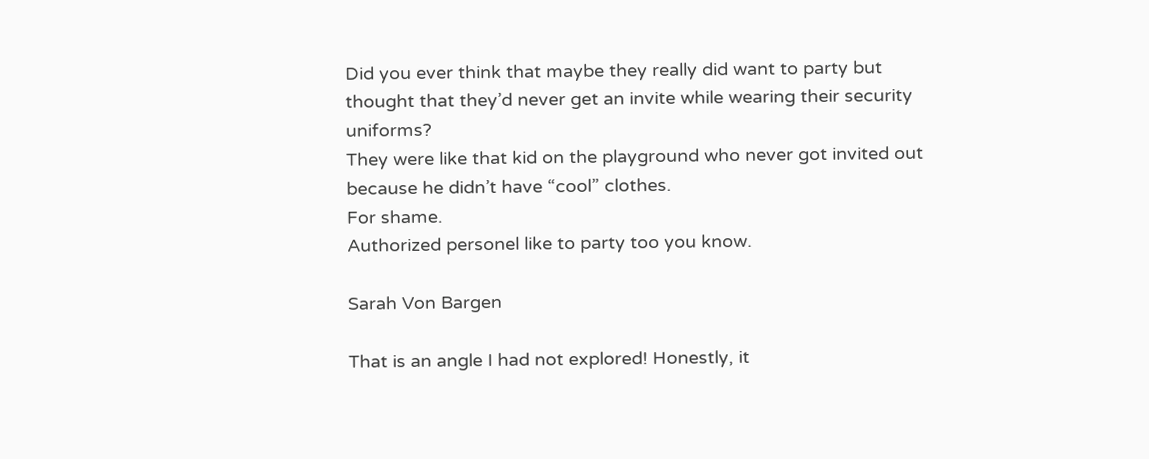Did you ever think that maybe they really did want to party but thought that they’d never get an invite while wearing their security uniforms?
They were like that kid on the playground who never got invited out because he didn’t have “cool” clothes.
For shame.
Authorized personel like to party too you know.

Sarah Von Bargen

That is an angle I had not explored! Honestly, it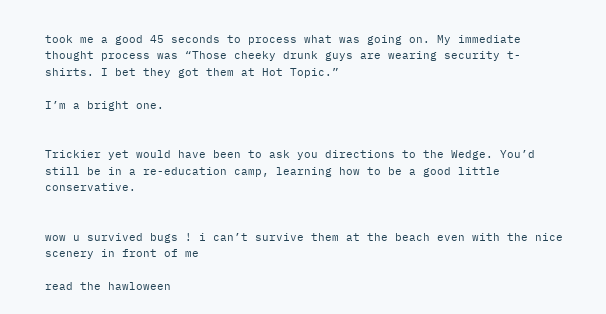took me a good 45 seconds to process what was going on. My immediate thought process was “Those cheeky drunk guys are wearing security t-shirts. I bet they got them at Hot Topic.”

I’m a bright one.


Trickier yet would have been to ask you directions to the Wedge. You’d still be in a re-education camp, learning how to be a good little conservative.


wow u survived bugs ! i can’t survive them at the beach even with the nice scenery in front of me

read the hawloween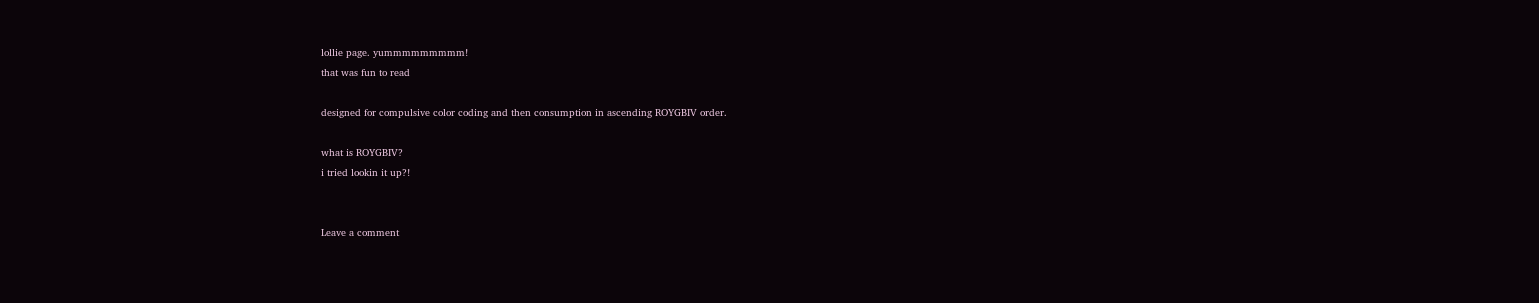lollie page. yummmmmmmmm!
that was fun to read

designed for compulsive color coding and then consumption in ascending ROYGBIV order.

what is ROYGBIV?
i tried lookin it up?!


Leave a comment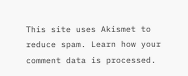This site uses Akismet to reduce spam. Learn how your comment data is processed.